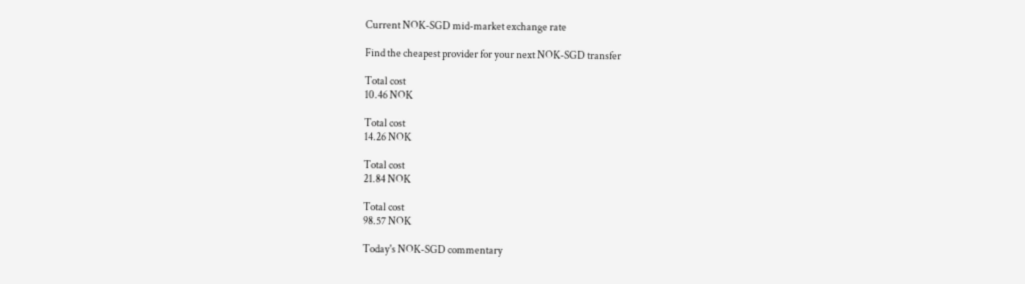Current NOK-SGD mid-market exchange rate

Find the cheapest provider for your next NOK-SGD transfer

Total cost
10.46 NOK

Total cost
14.26 NOK

Total cost
21.84 NOK

Total cost
98.57 NOK

Today's NOK-SGD commentary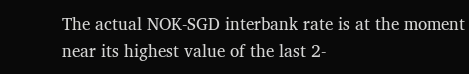The actual NOK-SGD interbank rate is at the moment near its highest value of the last 2-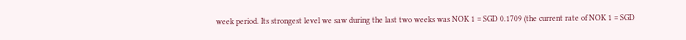week period. Its strongest level we saw during the last two weeks was NOK 1 = SGD 0.1709 (the current rate of NOK 1 = SGD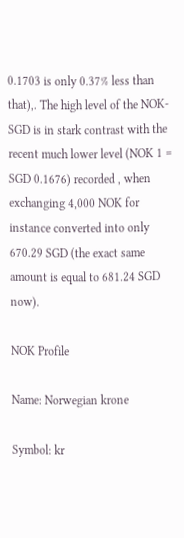0.1703 is only 0.37% less than that),. The high level of the NOK-SGD is in stark contrast with the recent much lower level (NOK 1 = SGD 0.1676) recorded , when exchanging 4,000 NOK for instance converted into only 670.29 SGD (the exact same amount is equal to 681.24 SGD now).

NOK Profile

Name: Norwegian krone

Symbol: kr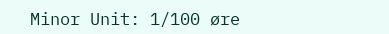Minor Unit: 1/100 øre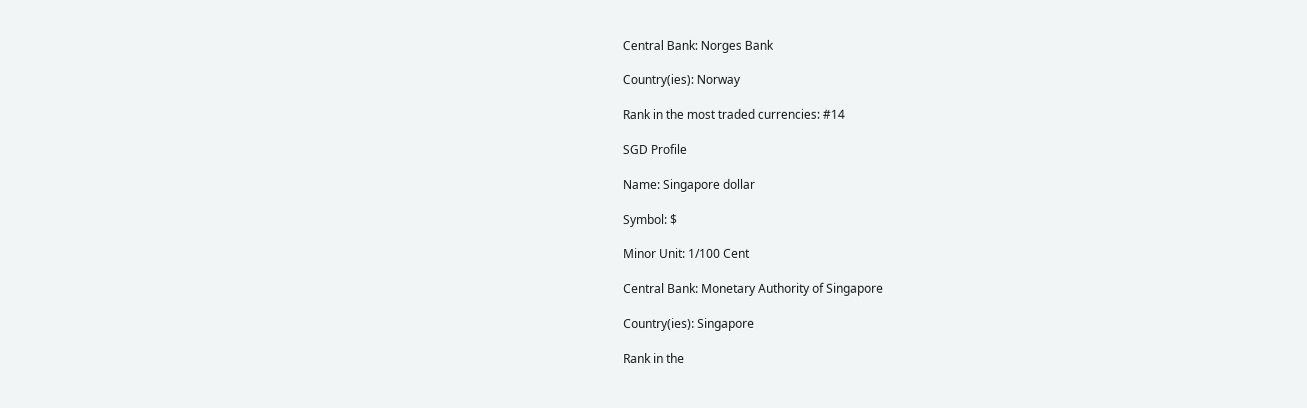Central Bank: Norges Bank

Country(ies): Norway

Rank in the most traded currencies: #14

SGD Profile

Name: Singapore dollar

Symbol: $

Minor Unit: 1/100 Cent

Central Bank: Monetary Authority of Singapore

Country(ies): Singapore

Rank in the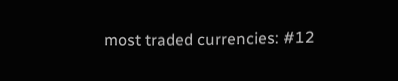most traded currencies: #12